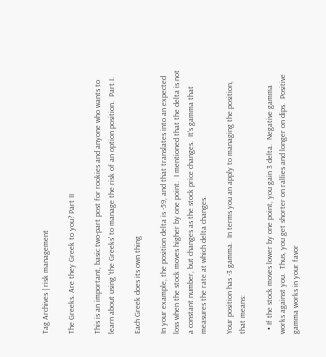Tag Archives | risk management

The Greeks. Are they Greek to you? Part II

This is an important, basic two-part post for rookies and anyone who wants to learn about using 'the Greeks' to manage the risk of an option position.  Part I.

Each Greek does its own thing

In your example, the position delta is -59, and that translates into an expected loss when the stock moves higher by one point.  I mentioned that the delta is not a constant number, but changes as the stock price changes.  It's gamma that measures the rate at which delta changes.

Your position has -3 gamma.  In terms you an apply to managing the position, that means:

  • If the stock moves lower by one point, you gain 3 delta.  Negative gamma works against you.  Thus, you get shorter on rallies and longer on dips.  Positive gamma works in your favor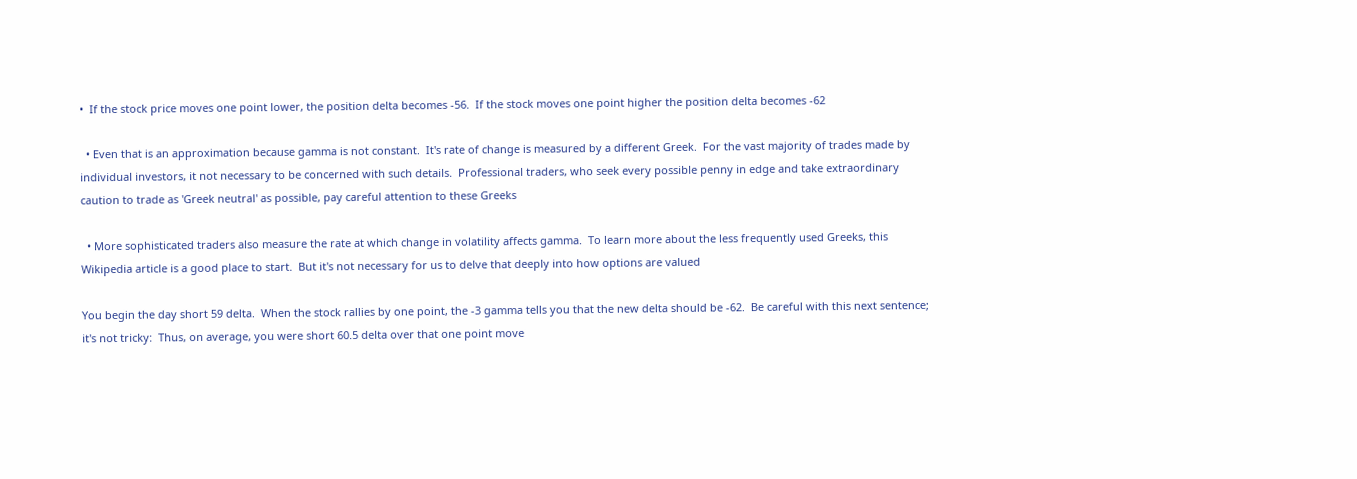•  If the stock price moves one point lower, the position delta becomes -56.  If the stock moves one point higher the position delta becomes -62

  • Even that is an approximation because gamma is not constant.  It's rate of change is measured by a different Greek.  For the vast majority of trades made by individual investors, it not necessary to be concerned with such details.  Professional traders, who seek every possible penny in edge and take extraordinary caution to trade as 'Greek neutral' as possible, pay careful attention to these Greeks

  • More sophisticated traders also measure the rate at which change in volatility affects gamma.  To learn more about the less frequently used Greeks, this Wikipedia article is a good place to start.  But it's not necessary for us to delve that deeply into how options are valued

You begin the day short 59 delta.  When the stock rallies by one point, the -3 gamma tells you that the new delta should be -62.  Be careful with this next sentence; it's not tricky:  Thus, on average, you were short 60.5 delta over that one point move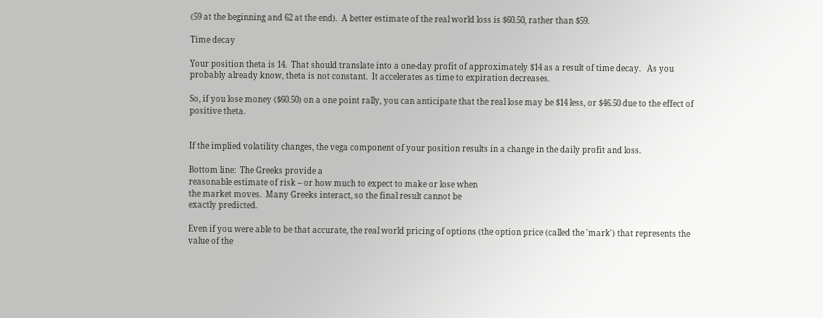(59 at the beginning and 62 at the end).  A better estimate of the real world loss is $60.50, rather than $59.

Time decay

Your position theta is 14.  That should translate into a one-day profit of approximately $14 as a result of time decay.   As you probably already know, theta is not constant.  It accelerates as time to expiration decreases.

So, if you lose money ($60.50) on a one point rally, you can anticipate that the real lose may be $14 less, or $46.50 due to the effect of positive theta.


If the implied volatility changes, the vega component of your position results in a change in the daily profit and loss.

Bottom line:  The Greeks provide a
reasonable estimate of risk – or how much to expect to make or lose when
the market moves.  Many Greeks interact, so the final result cannot be
exactly predicted.

Even if you were able to be that accurate, the real world pricing of options (the option price (called the 'mark') that represents the value of the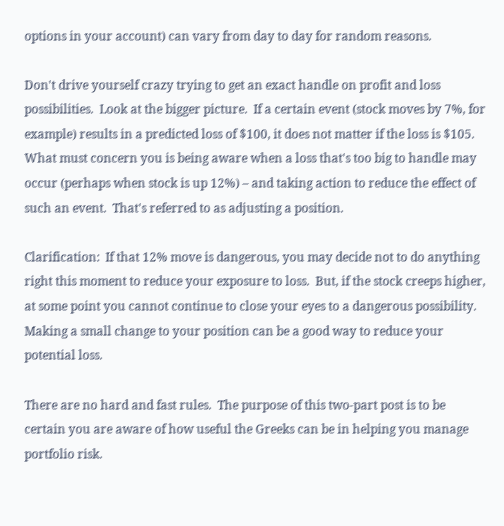options in your account) can vary from day to day for random reasons.

Don't drive yourself crazy trying to get an exact handle on profit and loss possibilities.  Look at the bigger picture.  If a certain event (stock moves by 7%, for example) results in a predicted loss of $100, it does not matter if the loss is $105.  What must concern you is being aware when a loss that's too big to handle may occur (perhaps when stock is up 12%) – and taking action to reduce the effect of such an event.  That's referred to as adjusting a position.

Clarification:  If that 12% move is dangerous, you may decide not to do anything right this moment to reduce your exposure to loss.  But, if the stock creeps higher, at some point you cannot continue to close your eyes to a dangerous possibility.  Making a small change to your position can be a good way to reduce your potential loss.

There are no hard and fast rules.  The purpose of this two-part post is to be certain you are aware of how useful the Greeks can be in helping you manage portfolio risk.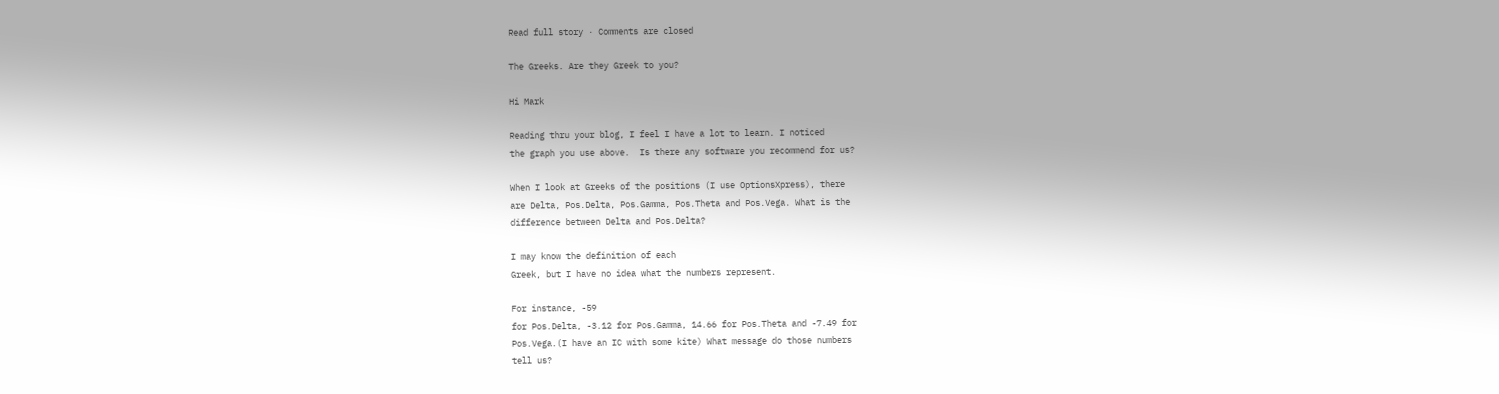Read full story · Comments are closed

The Greeks. Are they Greek to you?

Hi Mark

Reading thru your blog, I feel I have a lot to learn. I noticed
the graph you use above.  Is there any software you recommend for us?

When I look at Greeks of the positions (I use OptionsXpress), there
are Delta, Pos.Delta, Pos.Gamma, Pos.Theta and Pos.Vega. What is the
difference between Delta and Pos.Delta?

I may know the definition of each
Greek, but I have no idea what the numbers represent.

For instance, -59
for Pos.Delta, -3.12 for Pos.Gamma, 14.66 for Pos.Theta and -7.49 for
Pos.Vega.(I have an IC with some kite) What message do those numbers
tell us?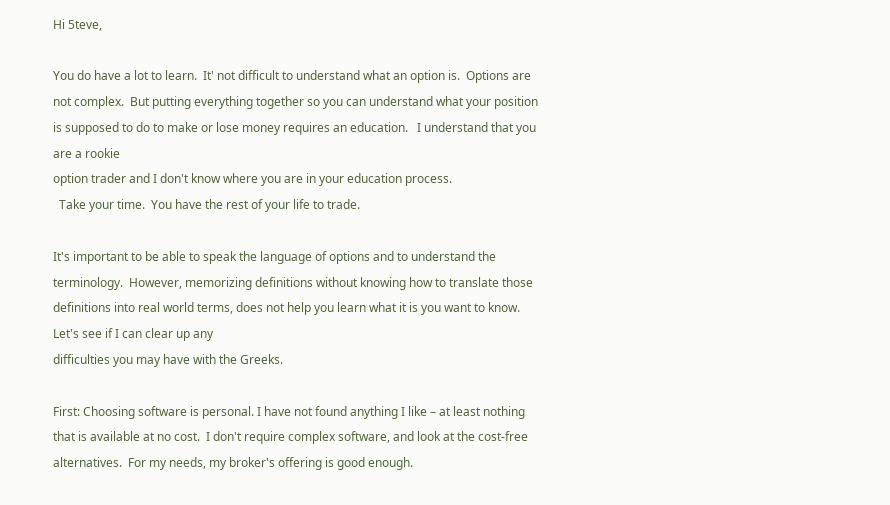Hi 5teve,

You do have a lot to learn.  It' not difficult to understand what an option is.  Options are not complex.  But putting everything together so you can understand what your position is supposed to do to make or lose money requires an education.   I understand that you are a rookie
option trader and I don't know where you are in your education process.
  Take your time.  You have the rest of your life to trade.

It's important to be able to speak the language of options and to understand the terminology.  However, memorizing definitions without knowing how to translate those definitions into real world terms, does not help you learn what it is you want to know.  Let's see if I can clear up any
difficulties you may have with the Greeks.

First: Choosing software is personal. I have not found anything I like – at least nothing that is available at no cost.  I don't require complex software, and look at the cost-free alternatives.  For my needs, my broker's offering is good enough.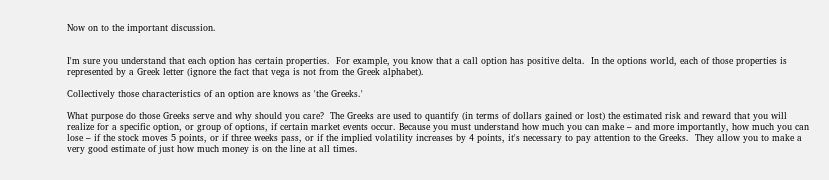Now on to the important discussion.


I'm sure you understand that each option has certain properties.  For example, you know that a call option has positive delta.  In the options world, each of those properties is represented by a Greek letter (ignore the fact that vega is not from the Greek alphabet).

Collectively those characteristics of an option are knows as 'the Greeks.'

What purpose do those Greeks serve and why should you care?  The Greeks are used to quantify (in terms of dollars gained or lost) the estimated risk and reward that you will realize for a specific option, or group of options, if certain market events occur. Because you must understand how much you can make – and more importantly, how much you can lose – if the stock moves 5 points, or if three weeks pass, or if the implied volatility increases by 4 points, it's necessary to pay attention to the Greeks.  They allow you to make a very good estimate of just how much money is on the line at all times.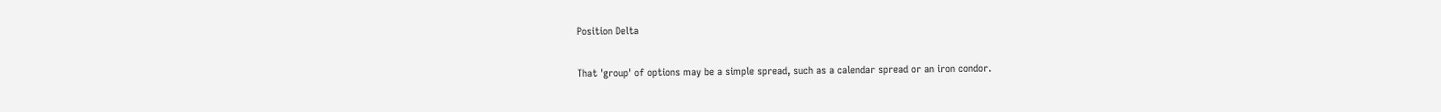Position Delta

That 'group' of options may be a simple spread, such as a calendar spread or an iron condor.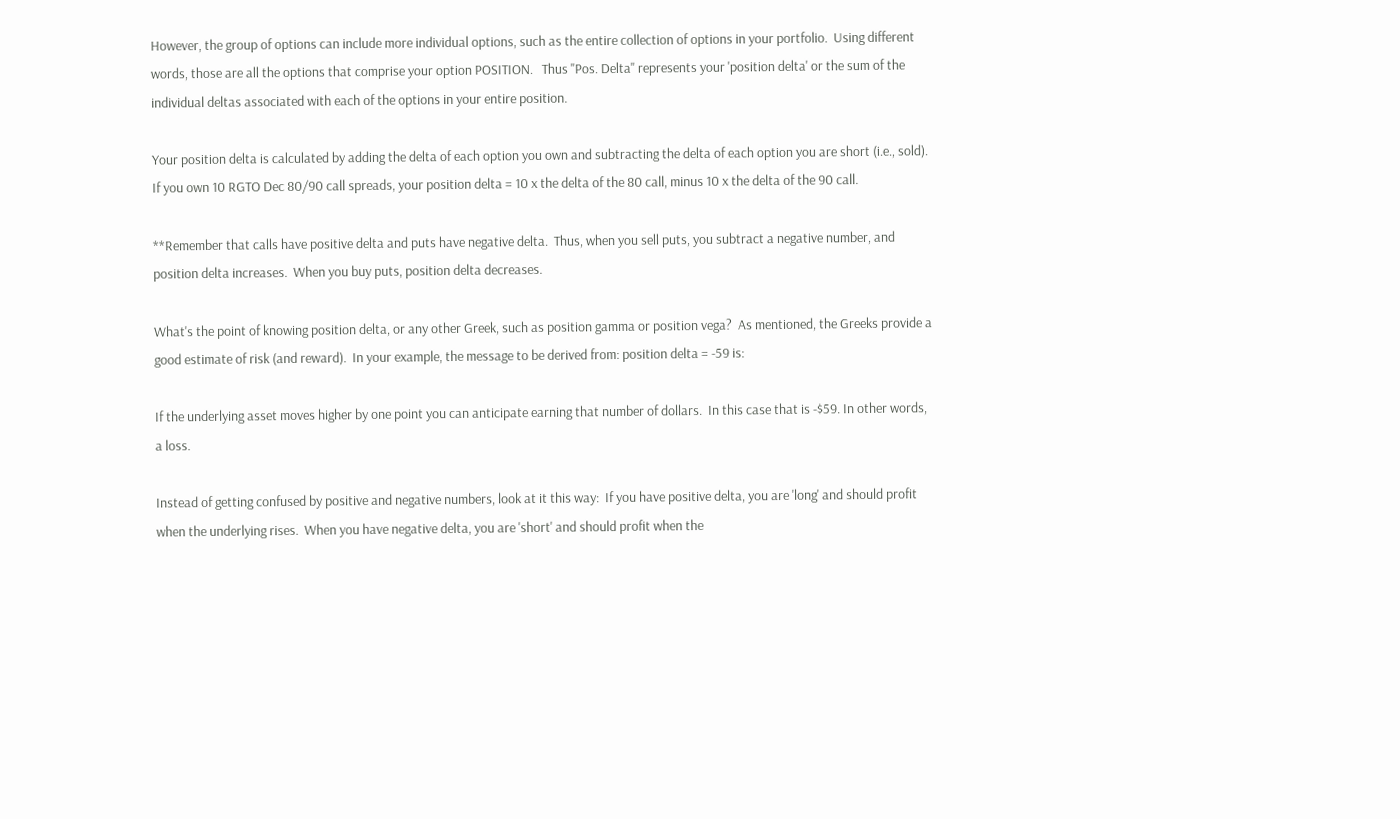However, the group of options can include more individual options, such as the entire collection of options in your portfolio.  Using different words, those are all the options that comprise your option POSITION.   Thus "Pos. Delta" represents your 'position delta' or the sum of the individual deltas associated with each of the options in your entire position.

Your position delta is calculated by adding the delta of each option you own and subtracting the delta of each option you are short (i.e., sold).  If you own 10 RGTO Dec 80/90 call spreads, your position delta = 10 x the delta of the 80 call, minus 10 x the delta of the 90 call.

**Remember that calls have positive delta and puts have negative delta.  Thus, when you sell puts, you subtract a negative number, and position delta increases.  When you buy puts, position delta decreases.

What's the point of knowing position delta, or any other Greek, such as position gamma or position vega?  As mentioned, the Greeks provide a good estimate of risk (and reward).  In your example, the message to be derived from: position delta = -59 is:

If the underlying asset moves higher by one point you can anticipate earning that number of dollars.  In this case that is -$59. In other words, a loss.

Instead of getting confused by positive and negative numbers, look at it this way:  If you have positive delta, you are 'long' and should profit when the underlying rises.  When you have negative delta, you are 'short' and should profit when the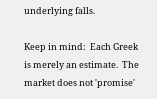underlying falls.

Keep in mind:  Each Greek is merely an estimate.  The market does not 'promise'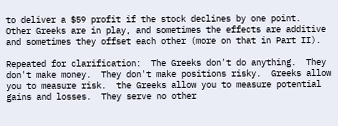to deliver a $59 profit if the stock declines by one point.  Other Greeks are in play, and sometimes the effects are additive and sometimes they offset each other (more on that in Part II).

Repeated for clarification:  The Greeks don't do anything.  They don't make money.  They don't make positions risky.  Greeks allow you to measure risk.  the Greeks allow you to measure potential gains and losses.  They serve no other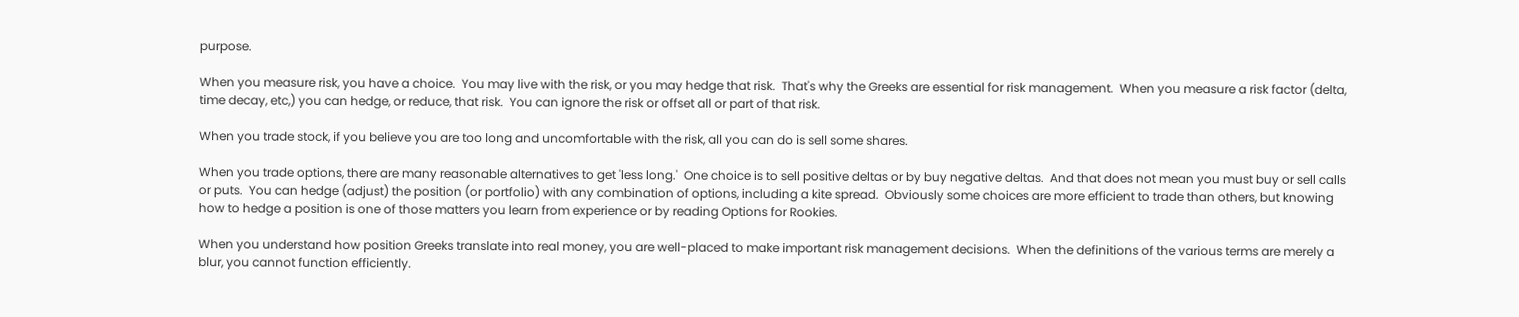purpose.

When you measure risk, you have a choice.  You may live with the risk, or you may hedge that risk.  That's why the Greeks are essential for risk management.  When you measure a risk factor (delta, time decay, etc,) you can hedge, or reduce, that risk.  You can ignore the risk or offset all or part of that risk.

When you trade stock, if you believe you are too long and uncomfortable with the risk, all you can do is sell some shares.

When you trade options, there are many reasonable alternatives to get 'less long.'  One choice is to sell positive deltas or by buy negative deltas.  And that does not mean you must buy or sell calls or puts.  You can hedge (adjust) the position (or portfolio) with any combination of options, including a kite spread.  Obviously some choices are more efficient to trade than others, but knowing how to hedge a position is one of those matters you learn from experience or by reading Options for Rookies.

When you understand how position Greeks translate into real money, you are well-placed to make important risk management decisions.  When the definitions of the various terms are merely a blur, you cannot function efficiently.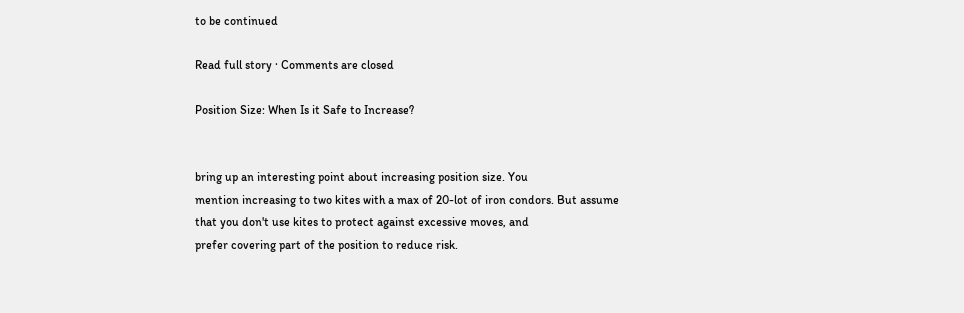to be continued

Read full story · Comments are closed

Position Size: When Is it Safe to Increase?


bring up an interesting point about increasing position size. You
mention increasing to two kites with a max of 20-lot of iron condors. But assume
that you don't use kites to protect against excessive moves, and
prefer covering part of the position to reduce risk.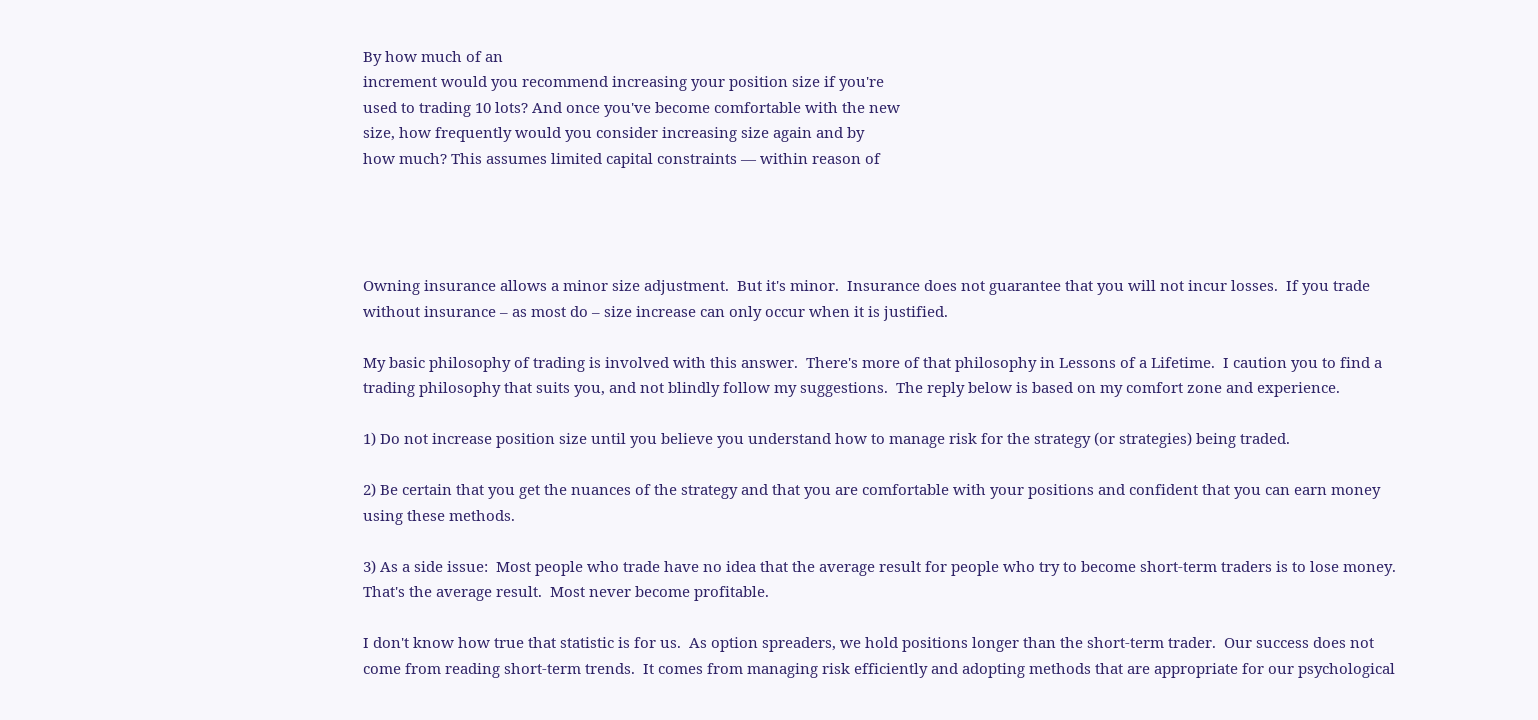By how much of an
increment would you recommend increasing your position size if you're
used to trading 10 lots? And once you've become comfortable with the new
size, how frequently would you consider increasing size again and by
how much? This assumes limited capital constraints — within reason of




Owning insurance allows a minor size adjustment.  But it's minor.  Insurance does not guarantee that you will not incur losses.  If you trade without insurance – as most do – size increase can only occur when it is justified.

My basic philosophy of trading is involved with this answer.  There's more of that philosophy in Lessons of a Lifetime.  I caution you to find a trading philosophy that suits you, and not blindly follow my suggestions.  The reply below is based on my comfort zone and experience.

1) Do not increase position size until you believe you understand how to manage risk for the strategy (or strategies) being traded.

2) Be certain that you get the nuances of the strategy and that you are comfortable with your positions and confident that you can earn money using these methods.

3) As a side issue:  Most people who trade have no idea that the average result for people who try to become short-term traders is to lose money.  That's the average result.  Most never become profitable.

I don't know how true that statistic is for us.  As option spreaders, we hold positions longer than the short-term trader.  Our success does not come from reading short-term trends.  It comes from managing risk efficiently and adopting methods that are appropriate for our psychological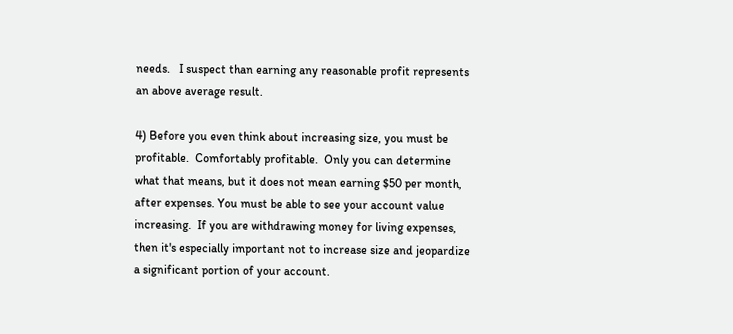needs.   I suspect than earning any reasonable profit represents an above average result.

4) Before you even think about increasing size, you must be profitable.  Comfortably profitable.  Only you can determine what that means, but it does not mean earning $50 per month, after expenses. You must be able to see your account value increasing.  If you are withdrawing money for living expenses, then it's especially important not to increase size and jeopardize a significant portion of your account.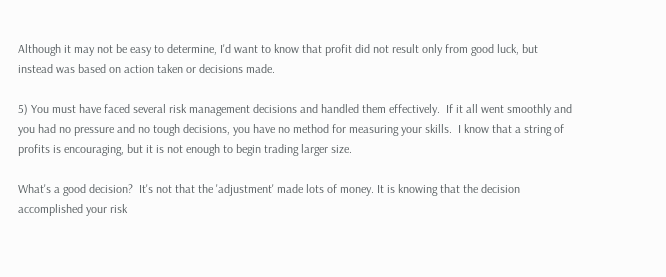Although it may not be easy to determine, I'd want to know that profit did not result only from good luck, but instead was based on action taken or decisions made.

5) You must have faced several risk management decisions and handled them effectively.  If it all went smoothly and you had no pressure and no tough decisions, you have no method for measuring your skills.  I know that a string of profits is encouraging, but it is not enough to begin trading larger size.

What's a good decision?  It's not that the 'adjustment' made lots of money. It is knowing that the decision accomplished your risk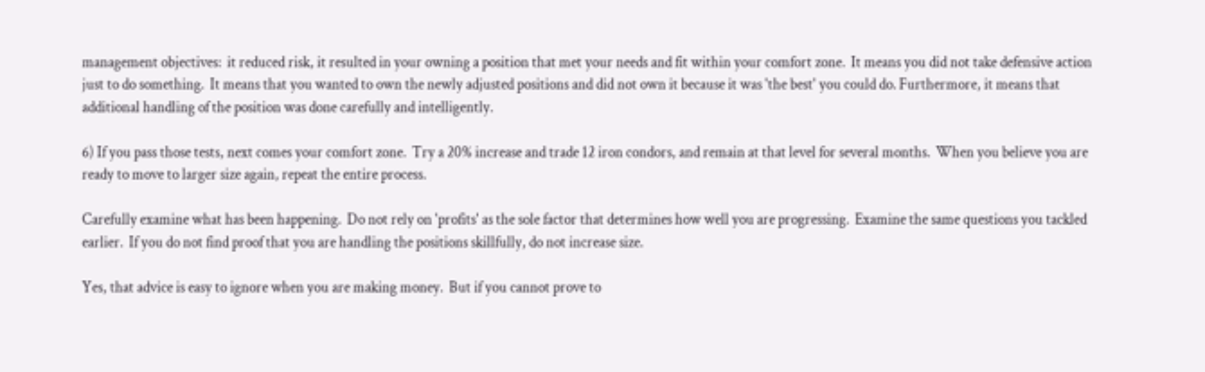management objectives:  it reduced risk, it resulted in your owning a position that met your needs and fit within your comfort zone.  It means you did not take defensive action just to do something.  It means that you wanted to own the newly adjusted positions and did not own it because it was 'the best' you could do. Furthermore, it means that additional handling of the position was done carefully and intelligently.

6) If you pass those tests, next comes your comfort zone.  Try a 20% increase and trade 12 iron condors, and remain at that level for several months.  When you believe you are ready to move to larger size again, repeat the entire process.

Carefully examine what has been happening.  Do not rely on 'profits' as the sole factor that determines how well you are progressing.  Examine the same questions you tackled earlier.  If you do not find proof that you are handling the positions skillfully, do not increase size.

Yes, that advice is easy to ignore when you are making money.  But if you cannot prove to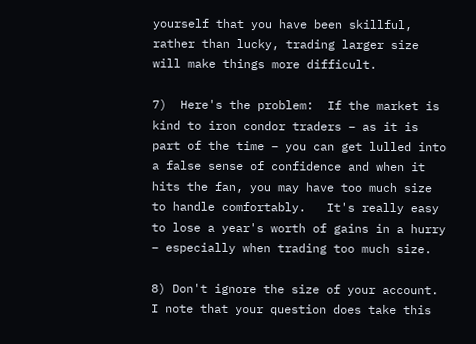yourself that you have been skillful, rather than lucky, trading larger size will make things more difficult.

7)  Here's the problem:  If the market is kind to iron condor traders – as it is part of the time – you can get lulled into a false sense of confidence and when it hits the fan, you may have too much size to handle comfortably.   It's really easy to lose a year's worth of gains in a hurry – especially when trading too much size.

8) Don't ignore the size of your account.  I note that your question does take this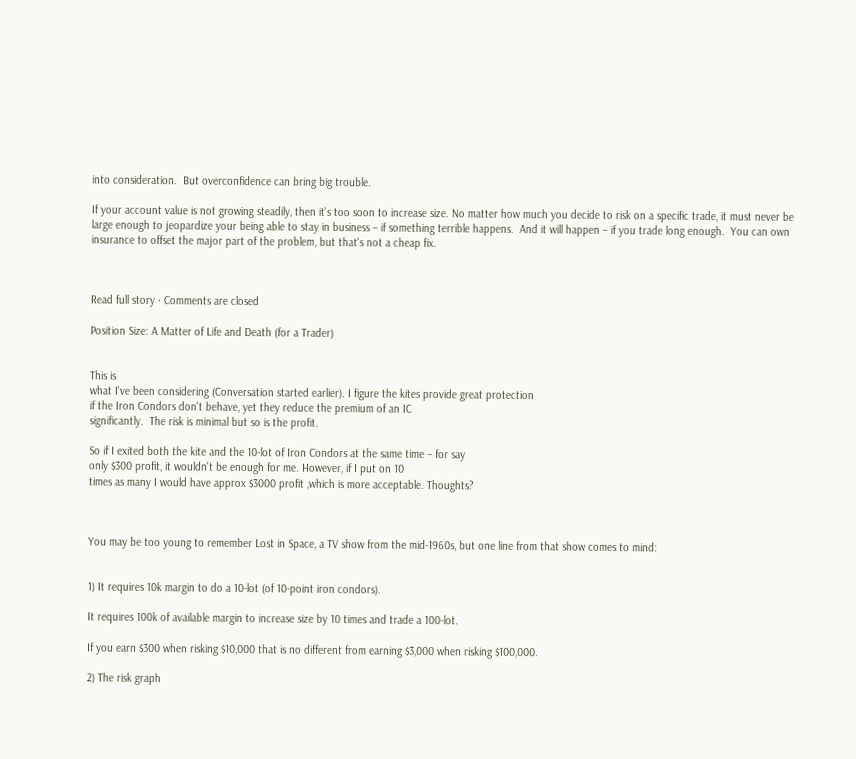into consideration.  But overconfidence can bring big trouble.

If your account value is not growing steadily, then it's too soon to increase size. No matter how much you decide to risk on a specific trade, it must never be large enough to jeopardize your being able to stay in business – if something terrible happens.  And it will happen – if you trade long enough.  You can own insurance to offset the major part of the problem, but that's not a cheap fix.



Read full story · Comments are closed

Position Size: A Matter of Life and Death (for a Trader)


This is
what I've been considering (Conversation started earlier). I figure the kites provide great protection
if the Iron Condors don't behave, yet they reduce the premium of an IC
significantly.  The risk is minimal but so is the profit.

So if I exited both the kite and the 10-lot of Iron Condors at the same time – for say
only $300 profit, it wouldn't be enough for me. However, if I put on 10
times as many I would have approx $3000 profit ,which is more acceptable. Thoughts?



You may be too young to remember Lost in Space, a TV show from the mid-1960s, but one line from that show comes to mind:


1) It requires 10k margin to do a 10-lot (of 10-point iron condors).

It requires 100k of available margin to increase size by 10 times and trade a 100-lot.

If you earn $300 when risking $10,000 that is no different from earning $3,000 when risking $100,000.

2) The risk graph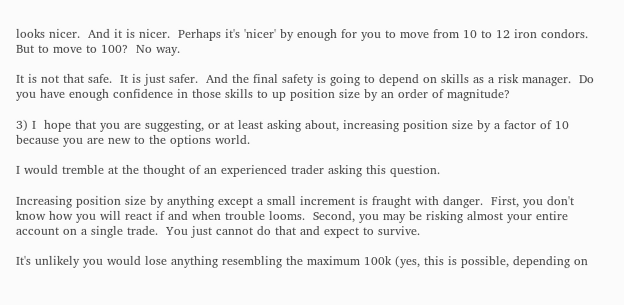looks nicer.  And it is nicer.  Perhaps it's 'nicer' by enough for you to move from 10 to 12 iron condors.  But to move to 100?  No way.

It is not that safe.  It is just safer.  And the final safety is going to depend on skills as a risk manager.  Do you have enough confidence in those skills to up position size by an order of magnitude?

3) I  hope that you are suggesting, or at least asking about, increasing position size by a factor of 10 because you are new to the options world.

I would tremble at the thought of an experienced trader asking this question.

Increasing position size by anything except a small increment is fraught with danger.  First, you don't know how you will react if and when trouble looms.  Second, you may be risking almost your entire account on a single trade.  You just cannot do that and expect to survive.

It's unlikely you would lose anything resembling the maximum 100k (yes, this is possible, depending on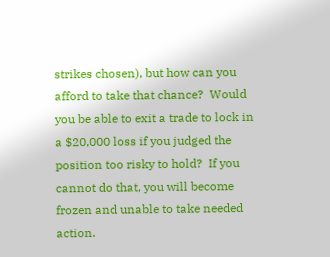strikes chosen), but how can you afford to take that chance?  Would you be able to exit a trade to lock in a $20,000 loss if you judged the position too risky to hold?  If you cannot do that, you will become frozen and unable to take needed action.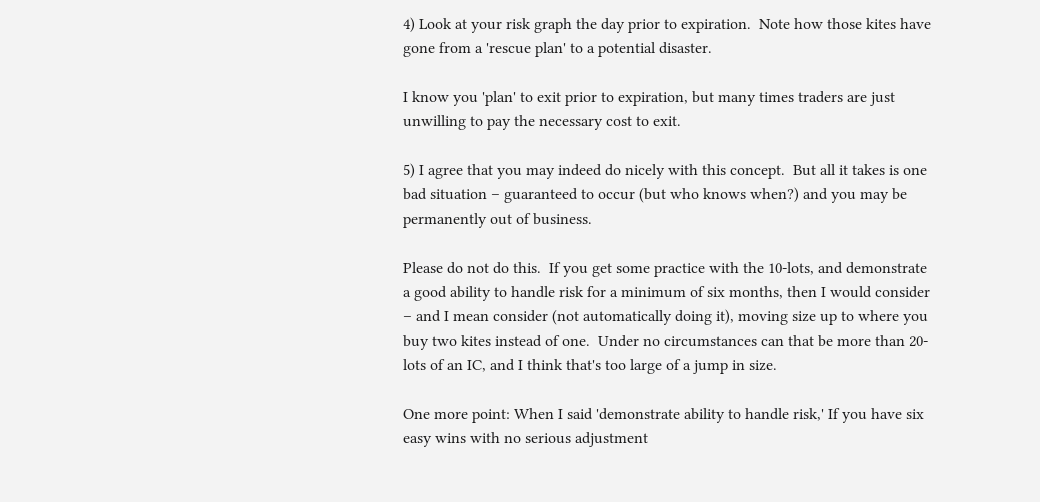4) Look at your risk graph the day prior to expiration.  Note how those kites have gone from a 'rescue plan' to a potential disaster.

I know you 'plan' to exit prior to expiration, but many times traders are just unwilling to pay the necessary cost to exit.

5) I agree that you may indeed do nicely with this concept.  But all it takes is one bad situation – guaranteed to occur (but who knows when?) and you may be permanently out of business.

Please do not do this.  If you get some practice with the 10-lots, and demonstrate a good ability to handle risk for a minimum of six months, then I would consider – and I mean consider (not automatically doing it), moving size up to where you buy two kites instead of one.  Under no circumstances can that be more than 20-lots of an IC, and I think that's too large of a jump in size.

One more point: When I said 'demonstrate ability to handle risk,' If you have six easy wins with no serious adjustment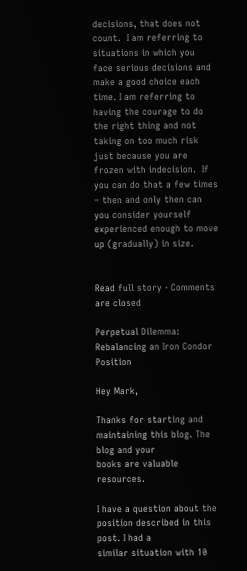decisions, that does not count.  I am referring to situations in which you face serious decisions and make a good choice each time. I am referring to having the courage to do the right thing and not taking on too much risk just because you are frozen with indecision.  If you can do that a few times – then and only then can you consider yourself experienced enough to move up (gradually) in size.


Read full story · Comments are closed

Perpetual Dilemma: Rebalancing an Iron Condor Position

Hey Mark,

Thanks for starting and maintaining this blog. The blog and your
books are valuable resources.

I have a question about the position described in this post. I had a
similar situation with 10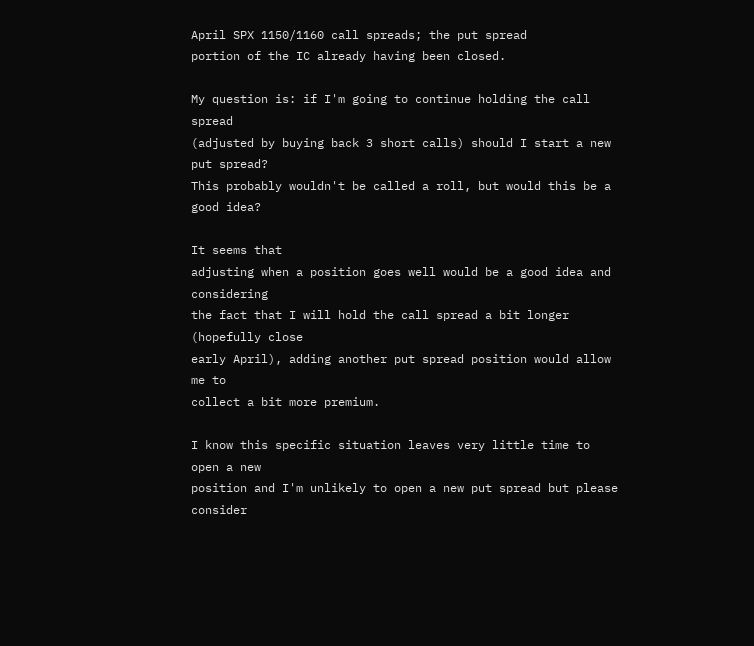April SPX 1150/1160 call spreads; the put spread
portion of the IC already having been closed.

My question is: if I'm going to continue holding the call spread
(adjusted by buying back 3 short calls) should I start a new put spread?
This probably wouldn't be called a roll, but would this be a good idea?

It seems that
adjusting when a position goes well would be a good idea and considering
the fact that I will hold the call spread a bit longer (hopefully close
early April), adding another put spread position would allow me to
collect a bit more premium.

I know this specific situation leaves very little time to open a new
position and I'm unlikely to open a new put spread but please consider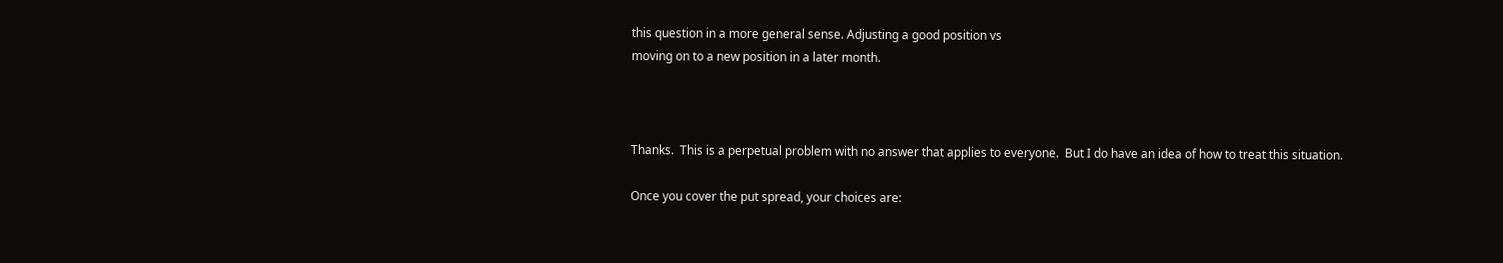this question in a more general sense. Adjusting a good position vs
moving on to a new position in a later month.



Thanks.  This is a perpetual problem with no answer that applies to everyone.  But I do have an idea of how to treat this situation.

Once you cover the put spread, your choices are: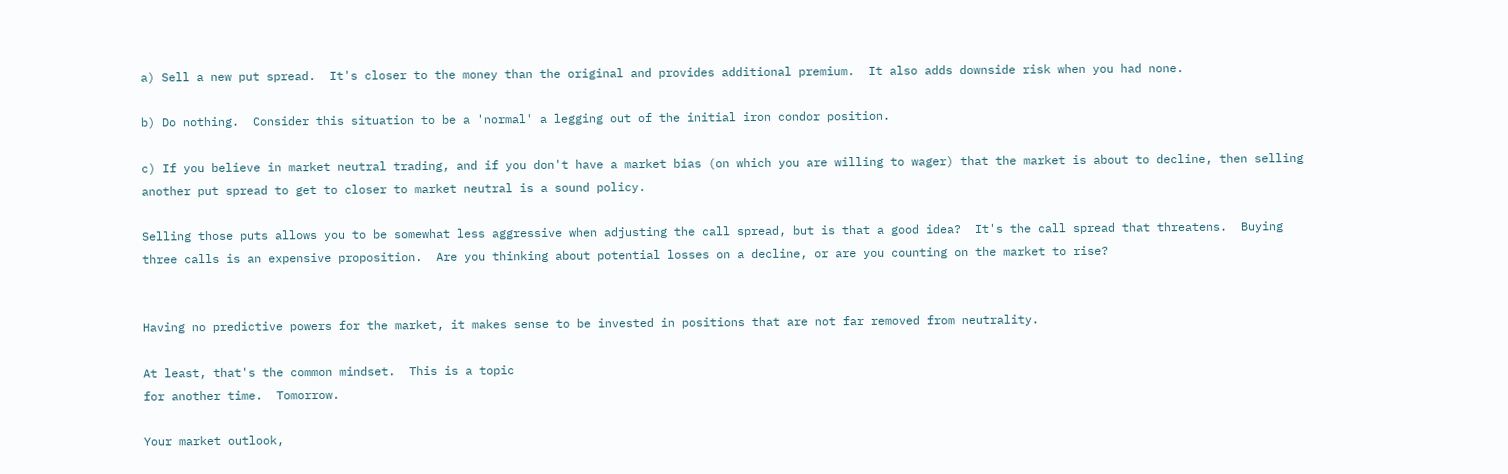a) Sell a new put spread.  It's closer to the money than the original and provides additional premium.  It also adds downside risk when you had none.

b) Do nothing.  Consider this situation to be a 'normal' a legging out of the initial iron condor position.

c) If you believe in market neutral trading, and if you don't have a market bias (on which you are willing to wager) that the market is about to decline, then selling another put spread to get to closer to market neutral is a sound policy.

Selling those puts allows you to be somewhat less aggressive when adjusting the call spread, but is that a good idea?  It's the call spread that threatens.  Buying three calls is an expensive proposition.  Are you thinking about potential losses on a decline, or are you counting on the market to rise?


Having no predictive powers for the market, it makes sense to be invested in positions that are not far removed from neutrality.

At least, that's the common mindset.  This is a topic
for another time.  Tomorrow.

Your market outlook,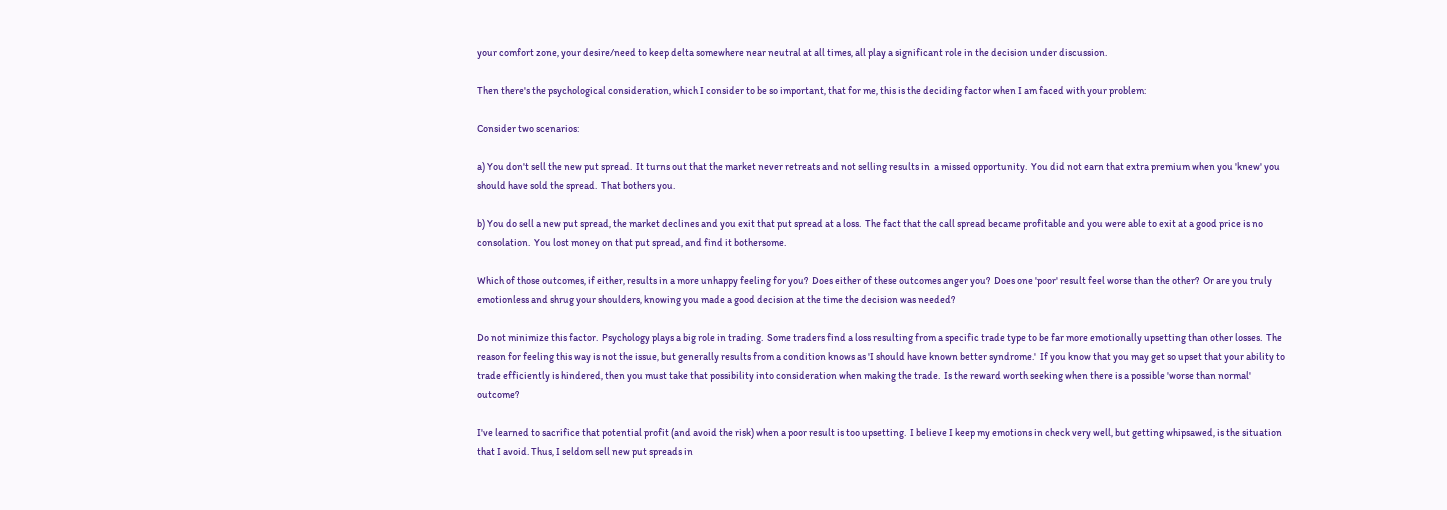your comfort zone, your desire/need to keep delta somewhere near neutral at all times, all play a significant role in the decision under discussion.

Then there's the psychological consideration, which I consider to be so important, that for me, this is the deciding factor when I am faced with your problem:

Consider two scenarios:

a) You don't sell the new put spread.  It turns out that the market never retreats and not selling results in  a missed opportunity.  You did not earn that extra premium when you 'knew' you should have sold the spread.  That bothers you.

b) You do sell a new put spread, the market declines and you exit that put spread at a loss.  The fact that the call spread became profitable and you were able to exit at a good price is no consolation.  You lost money on that put spread, and find it bothersome.

Which of those outcomes, if either, results in a more unhappy feeling for you?  Does either of these outcomes anger you?  Does one 'poor' result feel worse than the other?  Or are you truly emotionless and shrug your shoulders, knowing you made a good decision at the time the decision was needed?

Do not minimize this factor.  Psychology plays a big role in trading.  Some traders find a loss resulting from a specific trade type to be far more emotionally upsetting than other losses.  The reason for feeling this way is not the issue, but generally results from a condition knows as 'I should have known better syndrome.'  If you know that you may get so upset that your ability to trade efficiently is hindered, then you must take that possibility into consideration when making the trade.  Is the reward worth seeking when there is a possible 'worse than normal' outcome?

I've learned to sacrifice that potential profit (and avoid the risk) when a poor result is too upsetting.  I believe I keep my emotions in check very well, but getting whipsawed, is the situation that I avoid. Thus, I seldom sell new put spreads in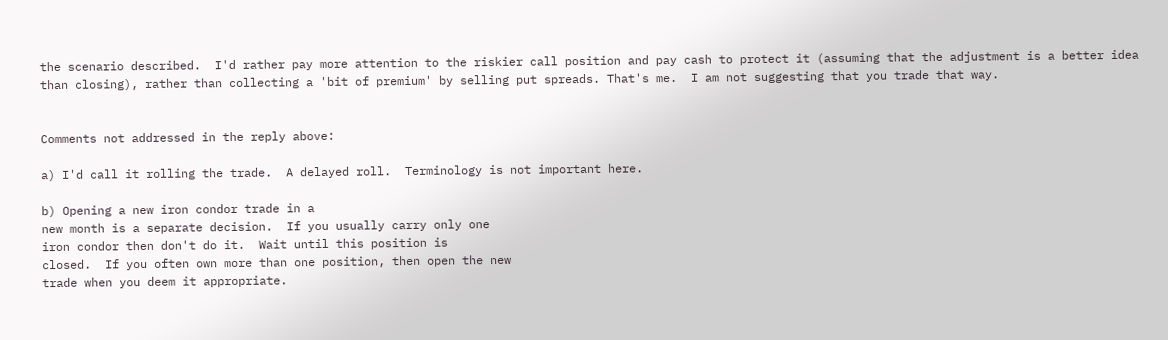the scenario described.  I'd rather pay more attention to the riskier call position and pay cash to protect it (assuming that the adjustment is a better idea than closing), rather than collecting a 'bit of premium' by selling put spreads. That's me.  I am not suggesting that you trade that way.


Comments not addressed in the reply above:

a) I'd call it rolling the trade.  A delayed roll.  Terminology is not important here.

b) Opening a new iron condor trade in a
new month is a separate decision.  If you usually carry only one
iron condor then don't do it.  Wait until this position is
closed.  If you often own more than one position, then open the new
trade when you deem it appropriate.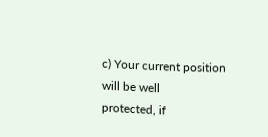c) Your current position will be well
protected, if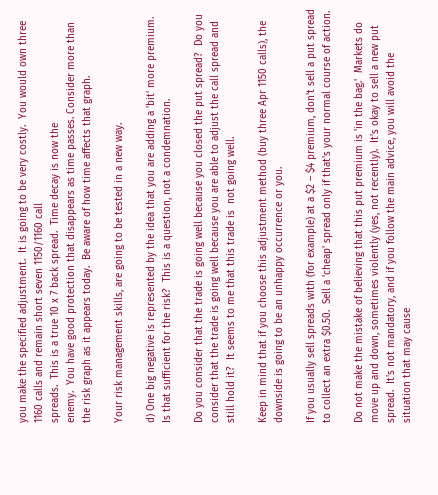you make the specified adjustment.  It is going to be very costly.  You would own three 1160 calls and remain short seven 1150/1160 call
spreads.  This is a true 10 x 7 back spread.  Time decay is now the
enemy.  You have good protection that disappears as time passes. Consider more than the risk graph as it appears today.  Be aware of how time affects that graph.

Your risk management skills, are going to be tested in a new way.

d) One big negative is represented by the idea that you are adding a 'bit' more premium.  Is that sufficient for the risk?  This is a question, not a condemnation.

Do you consider that the trade is going well because you closed the put spread?  Do you consider that the trade is going well because you are able to adjust the call spread and still hold it?  It seems to me that this trade is  not going well.

Keep in mind that if you choose this adjustment method (buy three Apr 1150 calls), the downside is going to be an unhappy occurrence or you.

If you usually sell spreads with (for example) at a $2 – $4 premium, don't sell a put spread to collect an extra $0.50.  Sell a 'cheap' spread only if that's your normal course of action.

Do not make the mistake of believing that this put premium is 'in the bag.'  Markets do move up and down, sometimes violently (yes, not recently).  It's okay to sell a new put spread.  It's not mandatory, and if you follow the main advice, you will avoid the situation that may cause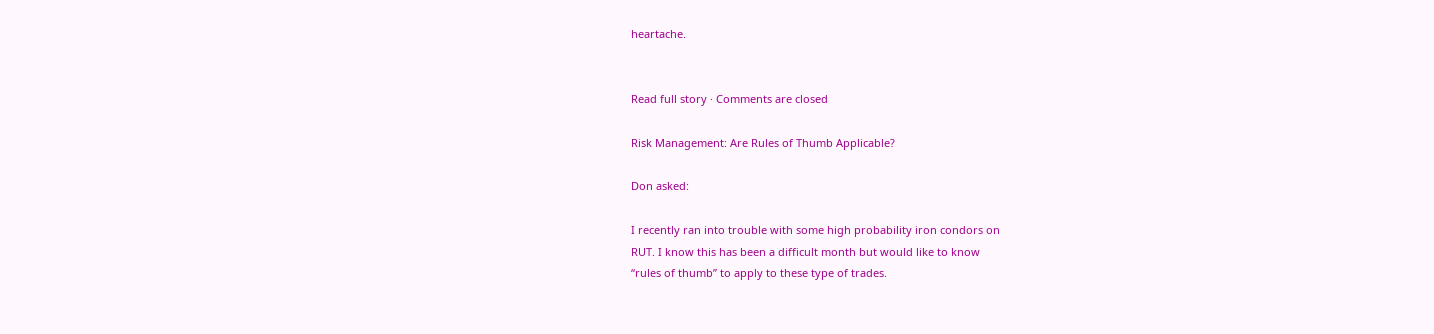heartache.


Read full story · Comments are closed

Risk Management: Are Rules of Thumb Applicable?

Don asked:

I recently ran into trouble with some high probability iron condors on
RUT. I know this has been a difficult month but would like to know
“rules of thumb” to apply to these type of trades.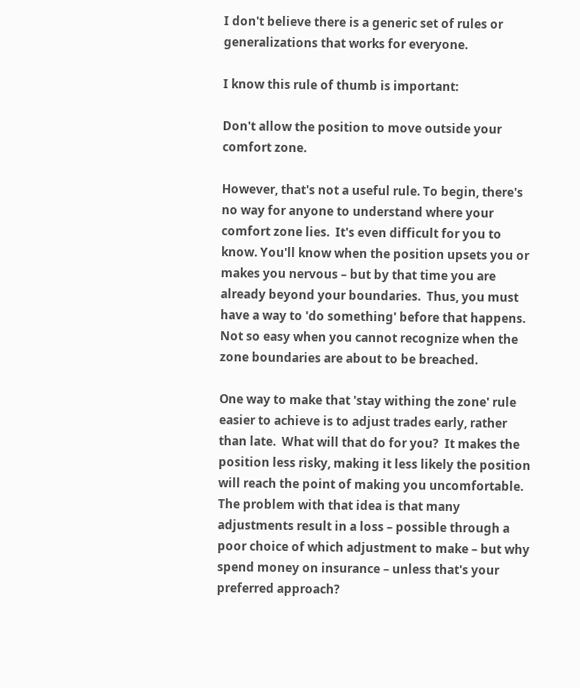I don't believe there is a generic set of rules or generalizations that works for everyone.

I know this rule of thumb is important:

Don't allow the position to move outside your comfort zone.

However, that's not a useful rule. To begin, there's no way for anyone to understand where your comfort zone lies.  It's even difficult for you to know. You'll know when the position upsets you or makes you nervous – but by that time you are already beyond your boundaries.  Thus, you must have a way to 'do something' before that happens.  Not so easy when you cannot recognize when the zone boundaries are about to be breached.

One way to make that 'stay withing the zone' rule easier to achieve is to adjust trades early, rather than late.  What will that do for you?  It makes the position less risky, making it less likely the position will reach the point of making you uncomfortable.  The problem with that idea is that many adjustments result in a loss – possible through a poor choice of which adjustment to make – but why spend money on insurance – unless that's your preferred approach?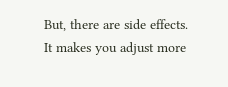But, there are side effects.  It makes you adjust more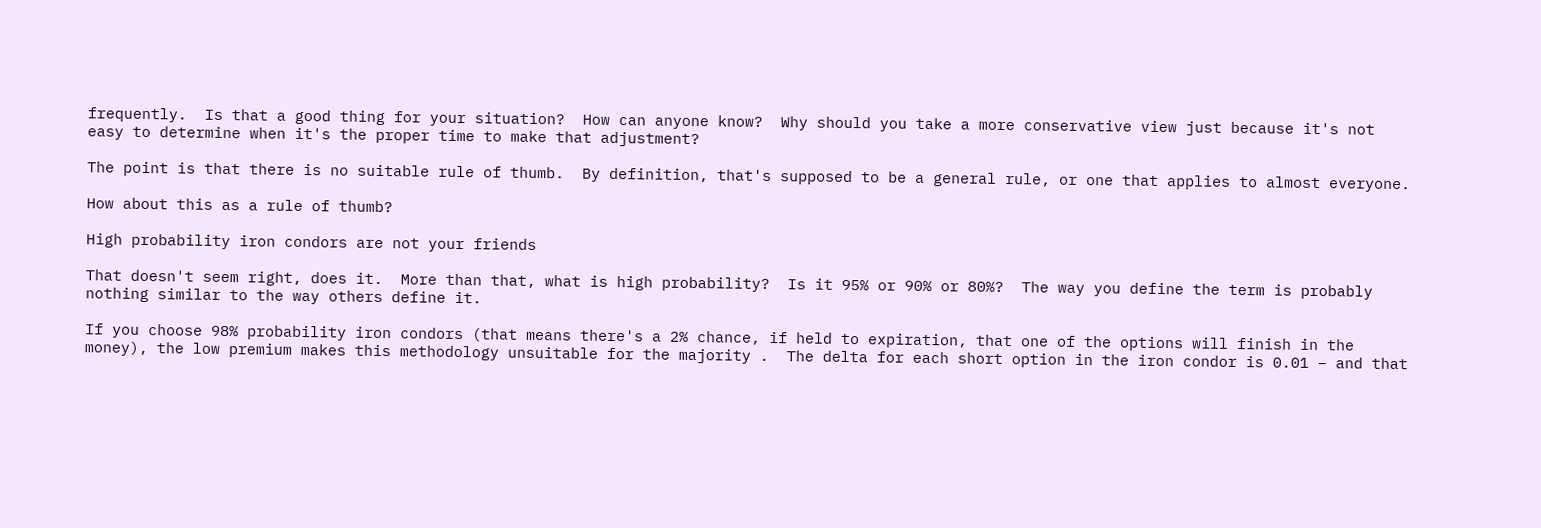frequently.  Is that a good thing for your situation?  How can anyone know?  Why should you take a more conservative view just because it's not easy to determine when it's the proper time to make that adjustment?

The point is that there is no suitable rule of thumb.  By definition, that's supposed to be a general rule, or one that applies to almost everyone.

How about this as a rule of thumb?

High probability iron condors are not your friends

That doesn't seem right, does it.  More than that, what is high probability?  Is it 95% or 90% or 80%?  The way you define the term is probably nothing similar to the way others define it.

If you choose 98% probability iron condors (that means there's a 2% chance, if held to expiration, that one of the options will finish in the money), the low premium makes this methodology unsuitable for the majority .  The delta for each short option in the iron condor is 0.01 – and that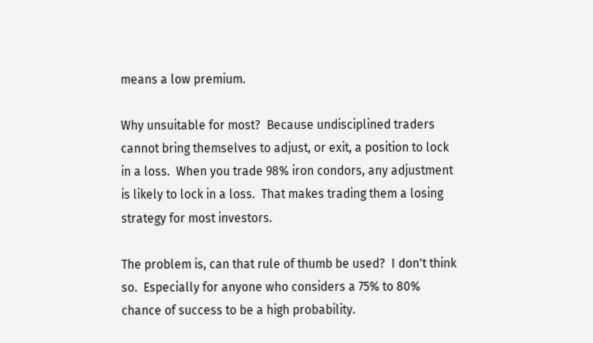means a low premium.

Why unsuitable for most?  Because undisciplined traders cannot bring themselves to adjust, or exit, a position to lock in a loss.  When you trade 98% iron condors, any adjustment is likely to lock in a loss.  That makes trading them a losing strategy for most investors.

The problem is, can that rule of thumb be used?  I don't think so.  Especially for anyone who considers a 75% to 80% chance of success to be a high probability.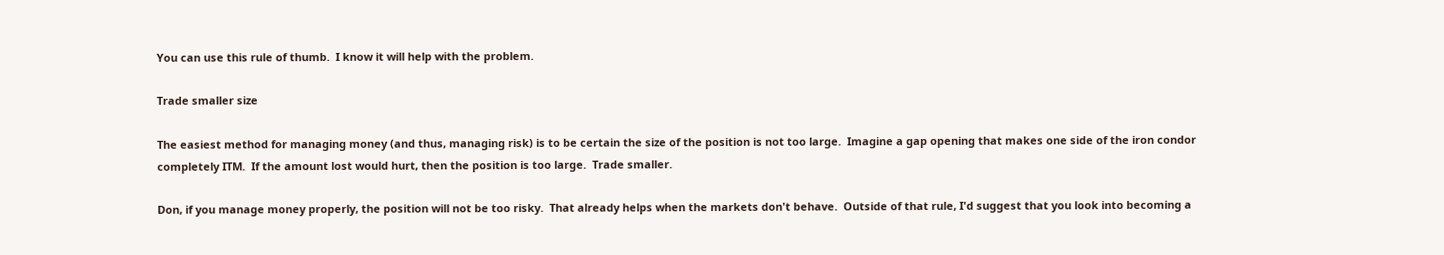You can use this rule of thumb.  I know it will help with the problem.

Trade smaller size

The easiest method for managing money (and thus, managing risk) is to be certain the size of the position is not too large.  Imagine a gap opening that makes one side of the iron condor completely ITM.  If the amount lost would hurt, then the position is too large.  Trade smaller.

Don, if you manage money properly, the position will not be too risky.  That already helps when the markets don't behave.  Outside of that rule, I'd suggest that you look into becoming a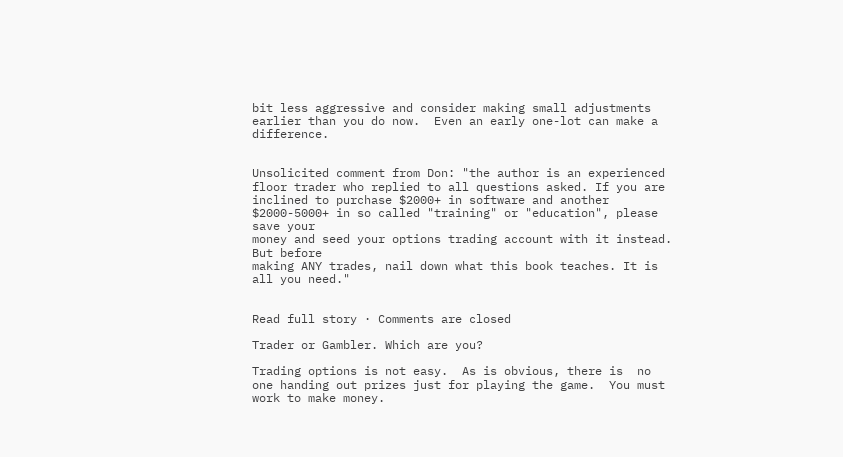bit less aggressive and consider making small adjustments earlier than you do now.  Even an early one-lot can make a difference.


Unsolicited comment from Don: "the author is an experienced floor trader who replied to all questions asked. If you are inclined to purchase $2000+ in software and another
$2000-5000+ in so called "training" or "education", please save your
money and seed your options trading account with it instead. But before
making ANY trades, nail down what this book teaches. It is all you need."


Read full story · Comments are closed

Trader or Gambler. Which are you?

Trading options is not easy.  As is obvious, there is  no one handing out prizes just for playing the game.  You must work to make money.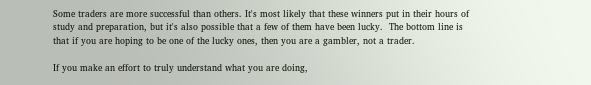Some traders are more successful than others. It's most likely that these winners put in their hours of study and preparation, but it's also possible that a few of them have been lucky.  The bottom line is that if you are hoping to be one of the lucky ones, then you are a gambler, not a trader.

If you make an effort to truly understand what you are doing,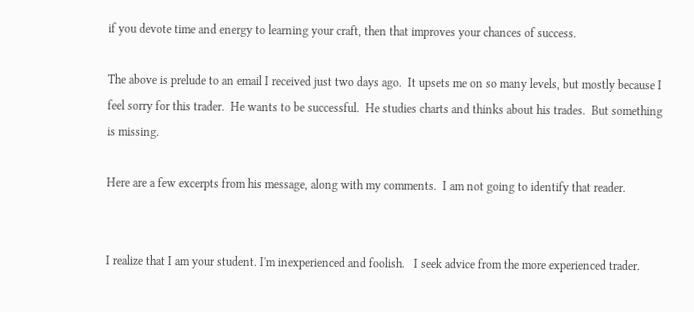if you devote time and energy to learning your craft, then that improves your chances of success.

The above is prelude to an email I received just two days ago.  It upsets me on so many levels, but mostly because I feel sorry for this trader.  He wants to be successful.  He studies charts and thinks about his trades.  But something is missing.

Here are a few excerpts from his message, along with my comments.  I am not going to identify that reader.


I realize that I am your student. I'm inexperienced and foolish.   I seek advice from the more experienced trader.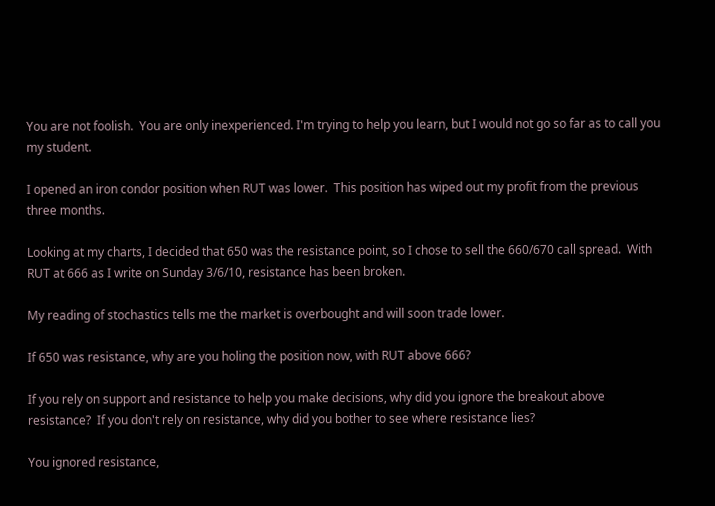You are not foolish.  You are only inexperienced. I'm trying to help you learn, but I would not go so far as to call you my student.

I opened an iron condor position when RUT was lower.  This position has wiped out my profit from the previous three months.

Looking at my charts, I decided that 650 was the resistance point, so I chose to sell the 660/670 call spread.  With RUT at 666 as I write on Sunday 3/6/10, resistance has been broken.

My reading of stochastics tells me the market is overbought and will soon trade lower.

If 650 was resistance, why are you holing the position now, with RUT above 666?

If you rely on support and resistance to help you make decisions, why did you ignore the breakout above resistance?  If you don't rely on resistance, why did you bother to see where resistance lies?

You ignored resistance,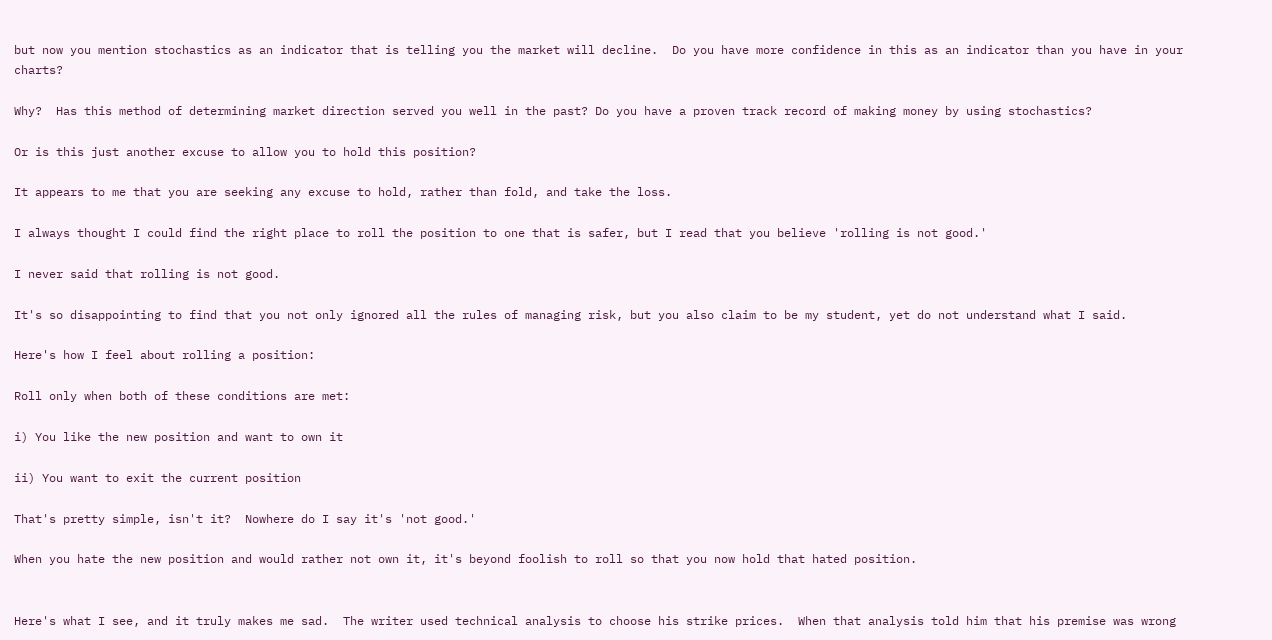but now you mention stochastics as an indicator that is telling you the market will decline.  Do you have more confidence in this as an indicator than you have in your charts?

Why?  Has this method of determining market direction served you well in the past? Do you have a proven track record of making money by using stochastics?

Or is this just another excuse to allow you to hold this position?

It appears to me that you are seeking any excuse to hold, rather than fold, and take the loss.

I always thought I could find the right place to roll the position to one that is safer, but I read that you believe 'rolling is not good.'

I never said that rolling is not good.

It's so disappointing to find that you not only ignored all the rules of managing risk, but you also claim to be my student, yet do not understand what I said.

Here's how I feel about rolling a position:

Roll only when both of these conditions are met:

i) You like the new position and want to own it

ii) You want to exit the current position

That's pretty simple, isn't it?  Nowhere do I say it's 'not good.'

When you hate the new position and would rather not own it, it's beyond foolish to roll so that you now hold that hated position.


Here's what I see, and it truly makes me sad.  The writer used technical analysis to choose his strike prices.  When that analysis told him that his premise was wrong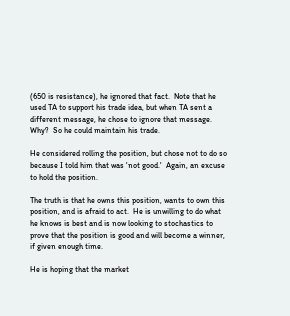(650 is resistance), he ignored that fact.  Note that he used TA to support his trade idea, but when TA sent a different message, he chose to ignore that message. Why?  So he could maintain his trade.

He considered rolling the position, but chose not to do so because I told him that was 'not good.'  Again, an excuse to hold the position.

The truth is that he owns this position, wants to own this position, and is afraid to act.  He is unwilling to do what he knows is best and is now looking to stochastics to prove that the position is good and will become a winner, if given enough time.

He is hoping that the market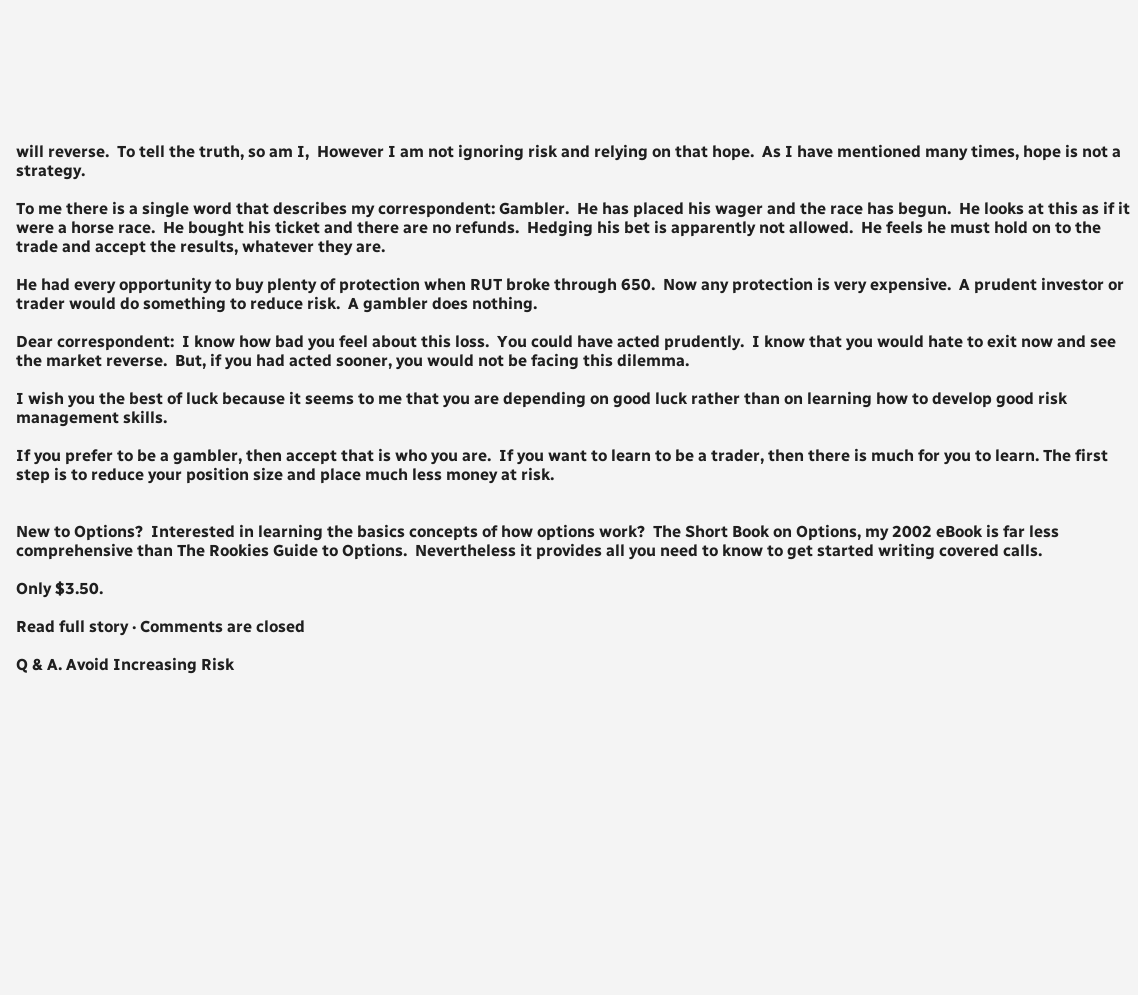will reverse.  To tell the truth, so am I,  However I am not ignoring risk and relying on that hope.  As I have mentioned many times, hope is not a strategy.

To me there is a single word that describes my correspondent: Gambler.  He has placed his wager and the race has begun.  He looks at this as if it were a horse race.  He bought his ticket and there are no refunds.  Hedging his bet is apparently not allowed.  He feels he must hold on to the trade and accept the results, whatever they are.

He had every opportunity to buy plenty of protection when RUT broke through 650.  Now any protection is very expensive.  A prudent investor or trader would do something to reduce risk.  A gambler does nothing.

Dear correspondent:  I know how bad you feel about this loss.  You could have acted prudently.  I know that you would hate to exit now and see the market reverse.  But, if you had acted sooner, you would not be facing this dilemma.

I wish you the best of luck because it seems to me that you are depending on good luck rather than on learning how to develop good risk management skills.

If you prefer to be a gambler, then accept that is who you are.  If you want to learn to be a trader, then there is much for you to learn. The first step is to reduce your position size and place much less money at risk.


New to Options?  Interested in learning the basics concepts of how options work?  The Short Book on Options, my 2002 eBook is far less comprehensive than The Rookies Guide to Options.  Nevertheless it provides all you need to know to get started writing covered calls.

Only $3.50.

Read full story · Comments are closed

Q & A. Avoid Increasing Risk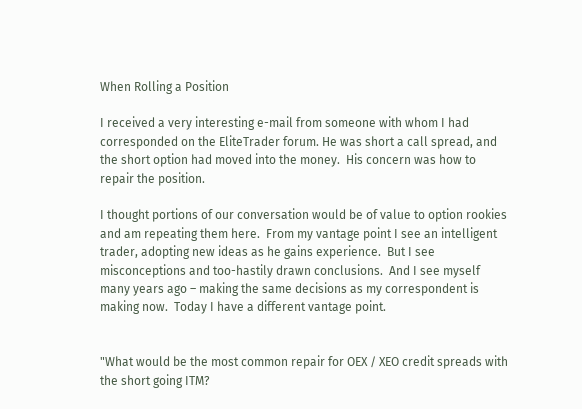When Rolling a Position

I received a very interesting e-mail from someone with whom I had corresponded on the EliteTrader forum. He was short a call spread, and the short option had moved into the money.  His concern was how to repair the position.

I thought portions of our conversation would be of value to option rookies and am repeating them here.  From my vantage point I see an intelligent trader, adopting new ideas as he gains experience.  But I see misconceptions and too-hastily drawn conclusions.  And I see myself many years ago – making the same decisions as my correspondent is making now.  Today I have a different vantage point.


"What would be the most common repair for OEX / XEO credit spreads with the short going ITM?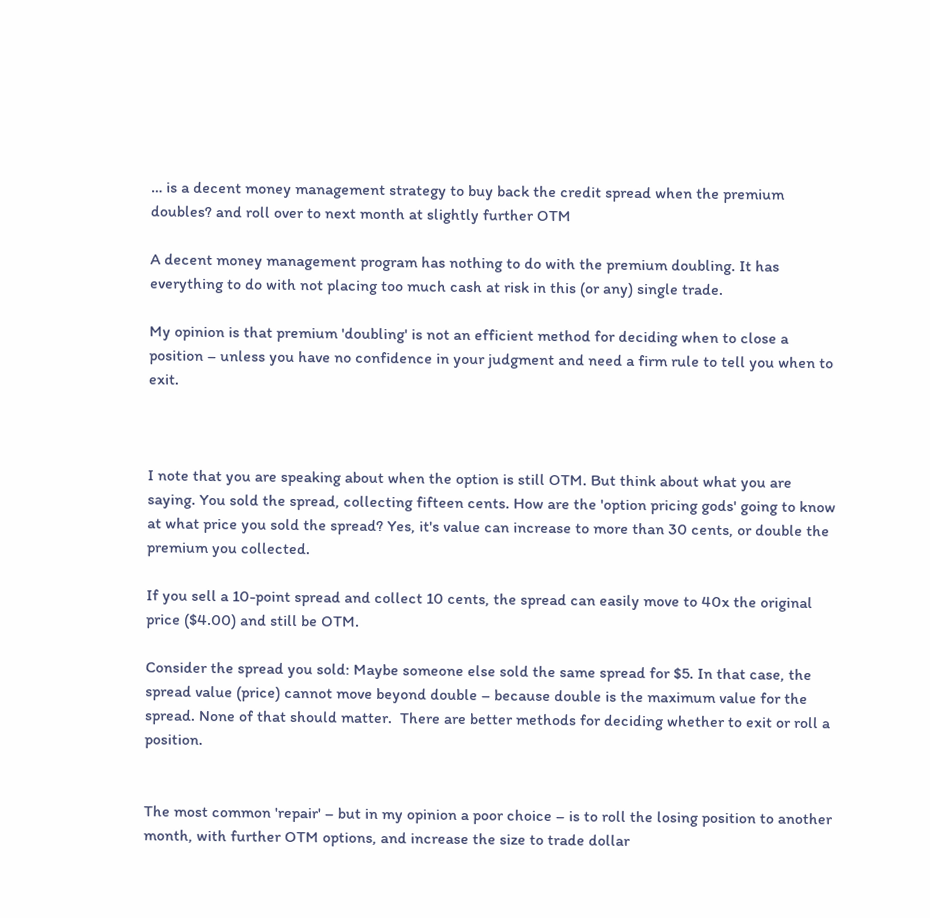… is a decent money management strategy to buy back the credit spread when the premium doubles? and roll over to next month at slightly further OTM

A decent money management program has nothing to do with the premium doubling. It has everything to do with not placing too much cash at risk in this (or any) single trade.

My opinion is that premium 'doubling' is not an efficient method for deciding when to close a position – unless you have no confidence in your judgment and need a firm rule to tell you when to exit.



I note that you are speaking about when the option is still OTM. But think about what you are saying. You sold the spread, collecting fifteen cents. How are the 'option pricing gods' going to know at what price you sold the spread? Yes, it's value can increase to more than 30 cents, or double the premium you collected.

If you sell a 10-point spread and collect 10 cents, the spread can easily move to 40x the original price ($4.00) and still be OTM.

Consider the spread you sold: Maybe someone else sold the same spread for $5. In that case, the spread value (price) cannot move beyond double – because double is the maximum value for the spread. None of that should matter.  There are better methods for deciding whether to exit or roll a position.


The most common 'repair' – but in my opinion a poor choice – is to roll the losing position to another month, with further OTM options, and increase the size to trade dollar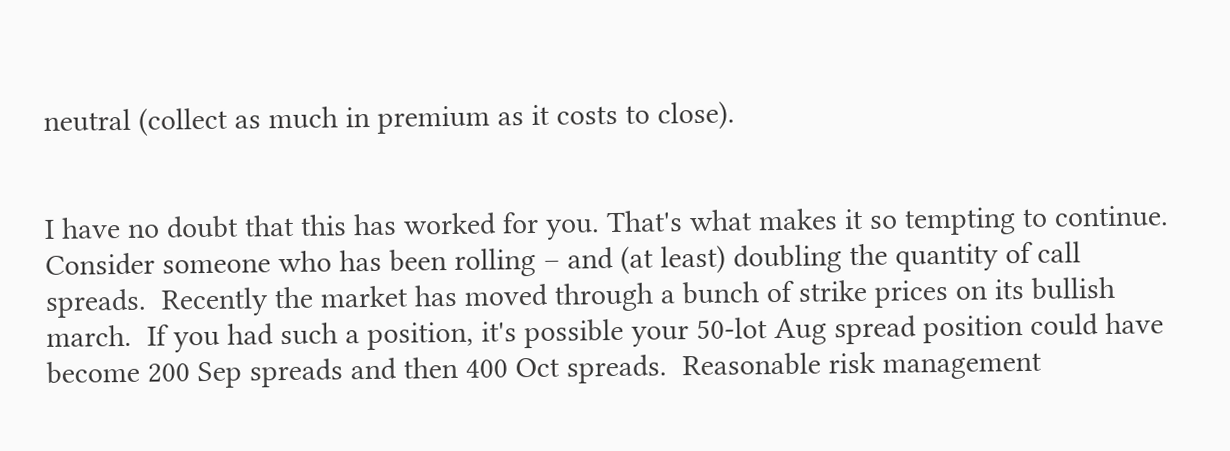neutral (collect as much in premium as it costs to close).


I have no doubt that this has worked for you. That's what makes it so tempting to continue. Consider someone who has been rolling – and (at least) doubling the quantity of call spreads.  Recently the market has moved through a bunch of strike prices on its bullish march.  If you had such a position, it's possible your 50-lot Aug spread position could have become 200 Sep spreads and then 400 Oct spreads.  Reasonable risk management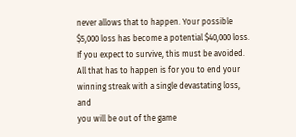never allows that to happen. Your possible $5,000 loss has become a potential $40,000 loss.  If you expect to survive, this must be avoided.  All that has to happen is for you to end your winning streak with a single devastating loss, and
you will be out of the game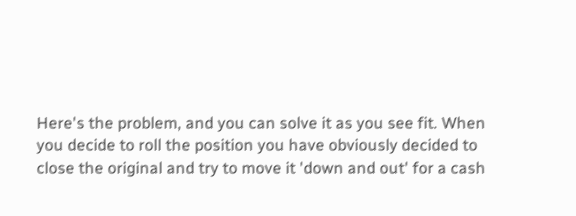Here's the problem, and you can solve it as you see fit. When you decide to roll the position you have obviously decided to close the original and try to move it 'down and out' for a cash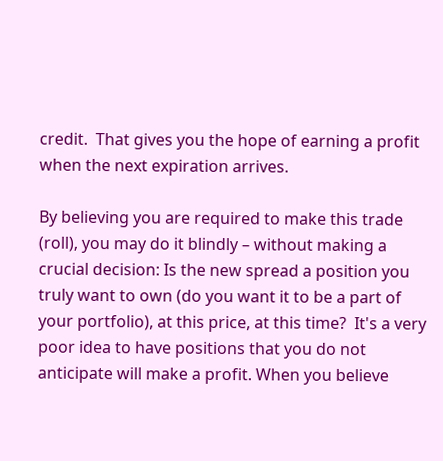credit.  That gives you the hope of earning a profit when the next expiration arrives.

By believing you are required to make this trade (roll), you may do it blindly – without making a crucial decision: Is the new spread a position you truly want to own (do you want it to be a part of your portfolio), at this price, at this time?  It's a very poor idea to have positions that you do not anticipate will make a profit. When you believe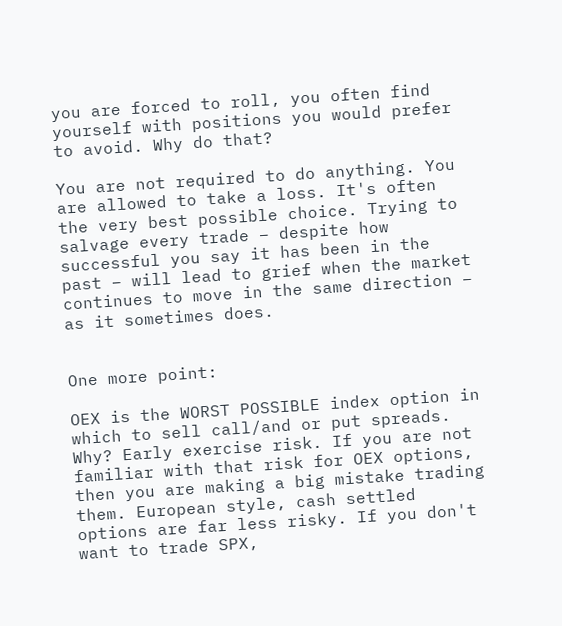you are forced to roll, you often find yourself with positions you would prefer to avoid. Why do that?

You are not required to do anything. You are allowed to take a loss. It's often the very best possible choice. Trying to salvage every trade – despite how successful you say it has been in the past – will lead to grief when the market continues to move in the same direction – as it sometimes does.


One more point:

OEX is the WORST POSSIBLE index option in which to sell call/and or put spreads. Why? Early exercise risk. If you are not familiar with that risk for OEX options, then you are making a big mistake trading them. European style, cash settled options are far less risky. If you don't want to trade SPX,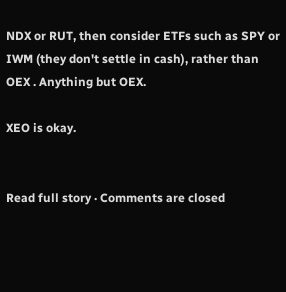NDX or RUT, then consider ETFs such as SPY or IWM (they don't settle in cash), rather than OEX . Anything but OEX.

XEO is okay.


Read full story · Comments are closed